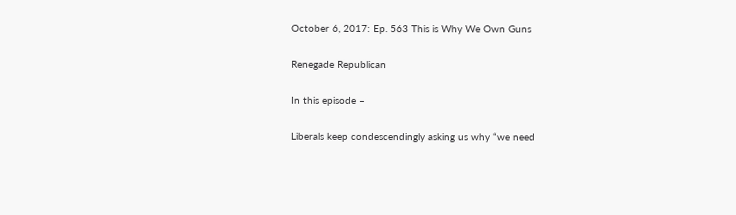October 6, 2017: Ep. 563 This is Why We Own Guns

Renegade Republican

In this episode –

Liberals keep condescendingly asking us why “we need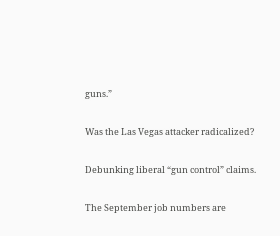guns.”

Was the Las Vegas attacker radicalized?

Debunking liberal “gun control” claims.

The September job numbers are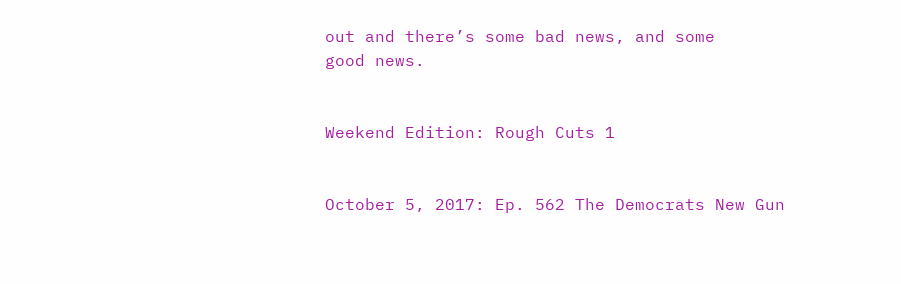out and there’s some bad news, and some
good news.


Weekend Edition: Rough Cuts 1


October 5, 2017: Ep. 562 The Democrats New Gun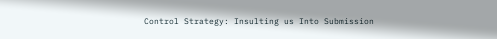Control Strategy: Insulting us Into Submission